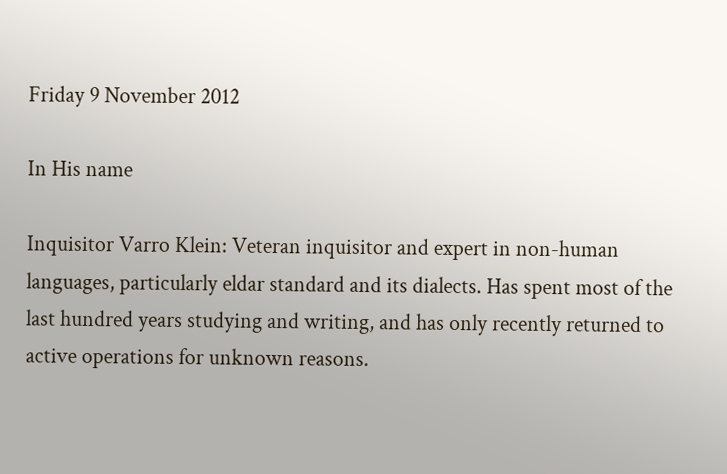Friday 9 November 2012

In His name

Inquisitor Varro Klein: Veteran inquisitor and expert in non-human languages, particularly eldar standard and its dialects. Has spent most of the last hundred years studying and writing, and has only recently returned to active operations for unknown reasons.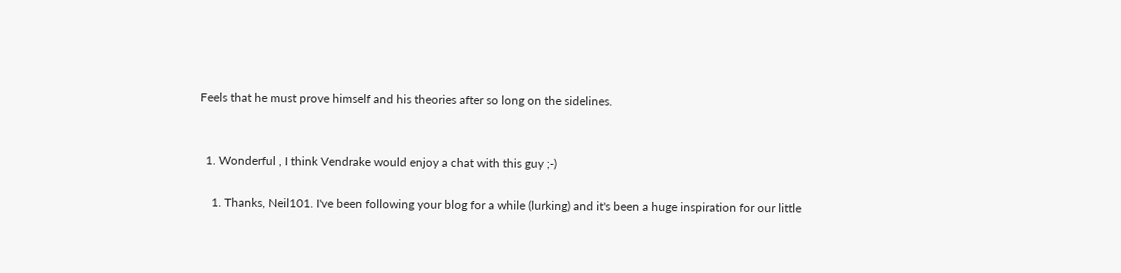Feels that he must prove himself and his theories after so long on the sidelines.


  1. Wonderful , I think Vendrake would enjoy a chat with this guy ;-)

    1. Thanks, Neil101. I've been following your blog for a while (lurking) and it's been a huge inspiration for our little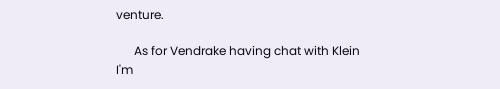venture.

      As for Vendrake having chat with Klein I'm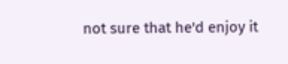not sure that he'd enjoy it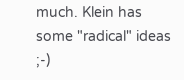much. Klein has some "radical" ideas ;-)